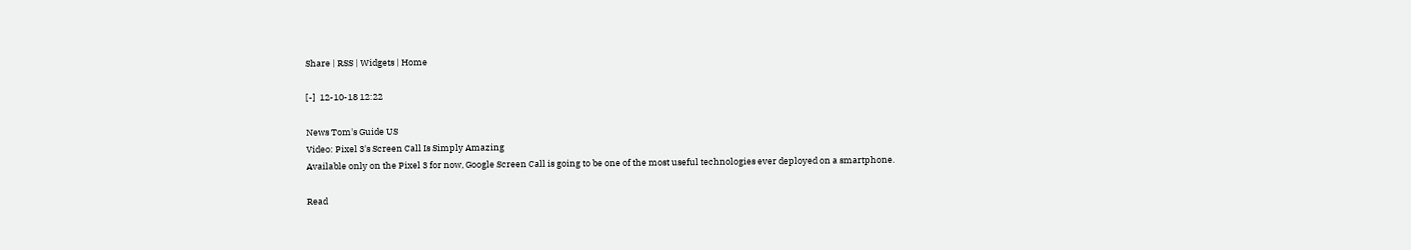Share | RSS | Widgets | Home

[-]  12-10-18 12:22

News Tom's Guide US
Video: Pixel 3's Screen Call Is Simply Amazing
Available only on the Pixel 3 for now, Google Screen Call is going to be one of the most useful technologies ever deployed on a smartphone.

Read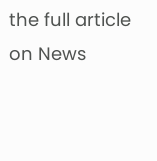the full article on News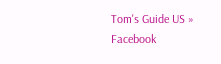Tom's Guide US »
Facebook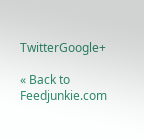TwitterGoogle+

« Back to Feedjunkie.com